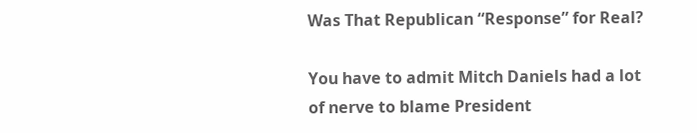Was That Republican “Response” for Real?

You have to admit Mitch Daniels had a lot of nerve to blame President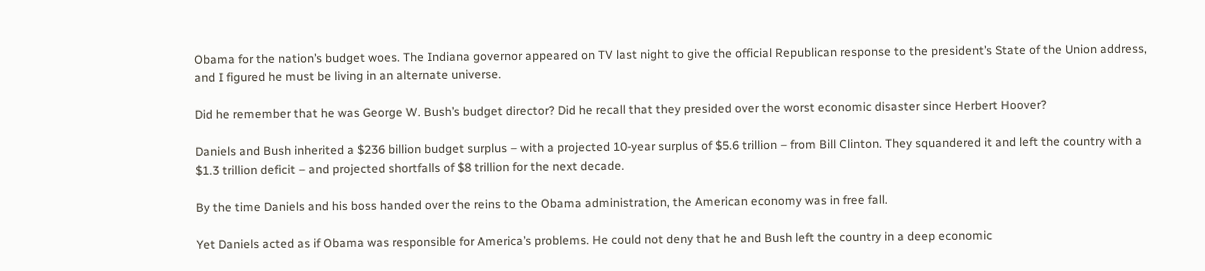Obama for the nation’s budget woes. The Indiana governor appeared on TV last night to give the official Republican response to the president’s State of the Union address, and I figured he must be living in an alternate universe.

Did he remember that he was George W. Bush’s budget director? Did he recall that they presided over the worst economic disaster since Herbert Hoover?

Daniels and Bush inherited a $236 billion budget surplus – with a projected 10-year surplus of $5.6 trillion – from Bill Clinton. They squandered it and left the country with a $1.3 trillion deficit – and projected shortfalls of $8 trillion for the next decade.

By the time Daniels and his boss handed over the reins to the Obama administration, the American economy was in free fall.

Yet Daniels acted as if Obama was responsible for America’s problems. He could not deny that he and Bush left the country in a deep economic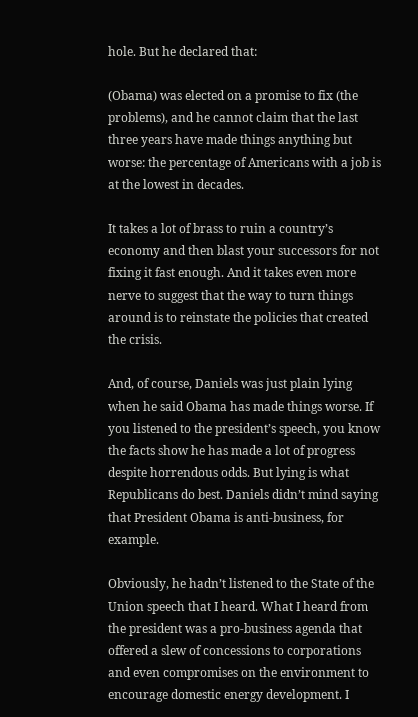hole. But he declared that:

(Obama) was elected on a promise to fix (the problems), and he cannot claim that the last three years have made things anything but worse: the percentage of Americans with a job is at the lowest in decades.

It takes a lot of brass to ruin a country’s economy and then blast your successors for not fixing it fast enough. And it takes even more nerve to suggest that the way to turn things around is to reinstate the policies that created the crisis.

And, of course, Daniels was just plain lying when he said Obama has made things worse. If you listened to the president’s speech, you know the facts show he has made a lot of progress despite horrendous odds. But lying is what Republicans do best. Daniels didn’t mind saying that President Obama is anti-business, for example.

Obviously, he hadn’t listened to the State of the Union speech that I heard. What I heard from the president was a pro-business agenda that offered a slew of concessions to corporations and even compromises on the environment to encourage domestic energy development. I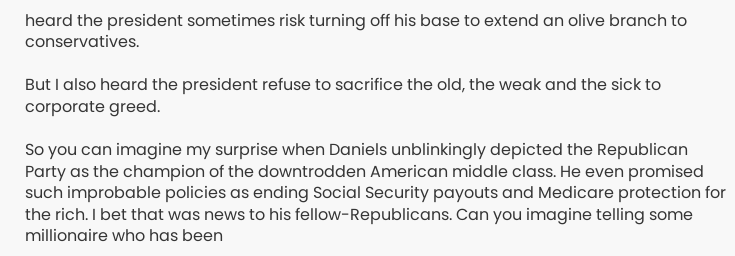heard the president sometimes risk turning off his base to extend an olive branch to conservatives.

But I also heard the president refuse to sacrifice the old, the weak and the sick to corporate greed.

So you can imagine my surprise when Daniels unblinkingly depicted the Republican Party as the champion of the downtrodden American middle class. He even promised such improbable policies as ending Social Security payouts and Medicare protection for the rich. I bet that was news to his fellow-Republicans. Can you imagine telling some millionaire who has been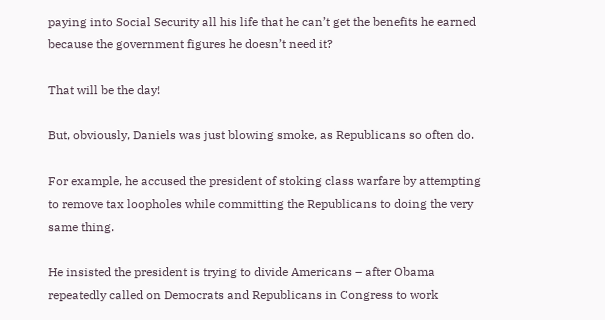paying into Social Security all his life that he can’t get the benefits he earned because the government figures he doesn’t need it?

That will be the day!

But, obviously, Daniels was just blowing smoke, as Republicans so often do.

For example, he accused the president of stoking class warfare by attempting to remove tax loopholes while committing the Republicans to doing the very same thing.

He insisted the president is trying to divide Americans – after Obama repeatedly called on Democrats and Republicans in Congress to work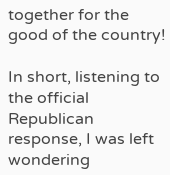together for the good of the country!

In short, listening to the official Republican response, I was left wondering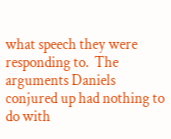what speech they were responding to.  The arguments Daniels conjured up had nothing to do with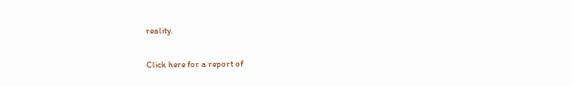reality.

Click here for a report of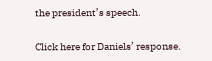the president’s speech.

Click here for Daniels’ response.